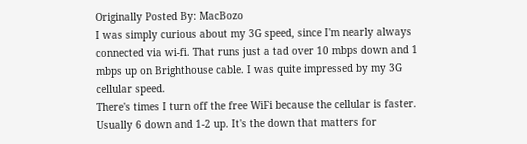Originally Posted By: MacBozo
I was simply curious about my 3G speed, since I'm nearly always connected via wi-fi. That runs just a tad over 10 mbps down and 1 mbps up on Brighthouse cable. I was quite impressed by my 3G cellular speed.
There's times I turn off the free WiFi because the cellular is faster. Usually 6 down and 1-2 up. It's the down that matters for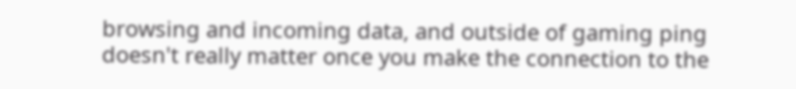browsing and incoming data, and outside of gaming ping doesn't really matter once you make the connection to the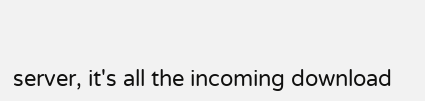server, it's all the incoming download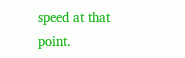speed at that point.